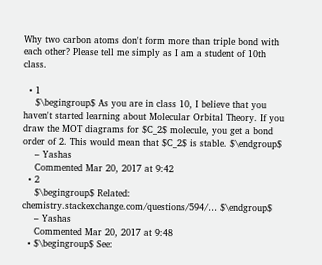Why two carbon atoms don't form more than triple bond with each other? Please tell me simply as I am a student of 10th class.

  • 1
    $\begingroup$ As you are in class 10, I believe that you haven't started learning about Molecular Orbital Theory. If you draw the MOT diagrams for $C_2$ molecule, you get a bond order of 2. This would mean that $C_2$ is stable. $\endgroup$
    – Yashas
    Commented Mar 20, 2017 at 9:42
  • 2
    $\begingroup$ Related: chemistry.stackexchange.com/questions/594/… $\endgroup$
    – Yashas
    Commented Mar 20, 2017 at 9:48
  • $\begingroup$ See: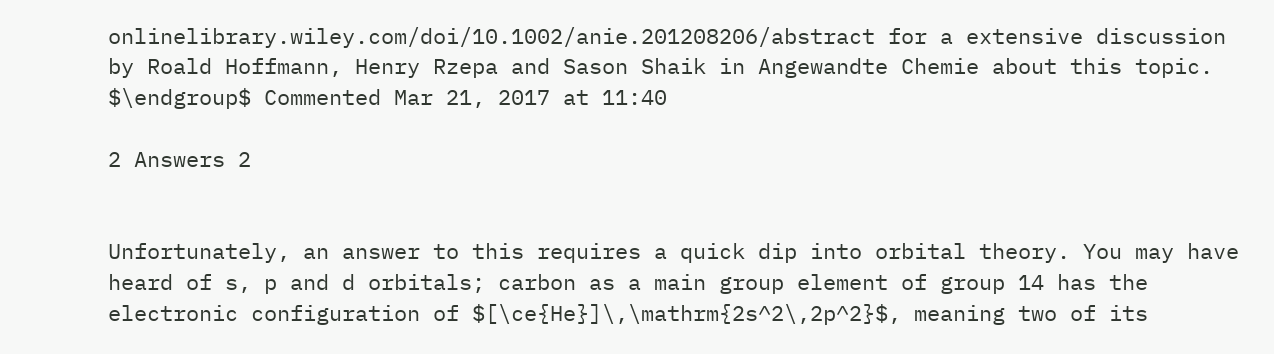onlinelibrary.wiley.com/doi/10.1002/anie.201208206/abstract for a extensive discussion by Roald Hoffmann, Henry Rzepa and Sason Shaik in Angewandte Chemie about this topic. $\endgroup$ Commented Mar 21, 2017 at 11:40

2 Answers 2


Unfortunately, an answer to this requires a quick dip into orbital theory. You may have heard of s, p and d orbitals; carbon as a main group element of group 14 has the electronic configuration of $[\ce{He}]\,\mathrm{2s^2\,2p^2}$, meaning two of its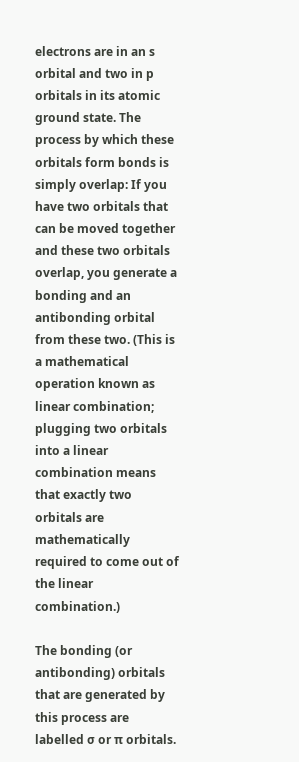electrons are in an s orbital and two in p orbitals in its atomic ground state. The process by which these orbitals form bonds is simply overlap: If you have two orbitals that can be moved together and these two orbitals overlap, you generate a bonding and an antibonding orbital from these two. (This is a mathematical operation known as linear combination; plugging two orbitals into a linear combination means that exactly two orbitals are mathematically required to come out of the linear combination.)

The bonding (or antibonding) orbitals that are generated by this process are labelled σ or π orbitals.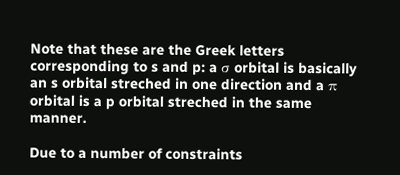Note that these are the Greek letters corresponding to s and p: a σ orbital is basically an s orbital streched in one direction and a π orbital is a p orbital streched in the same manner.

Due to a number of constraints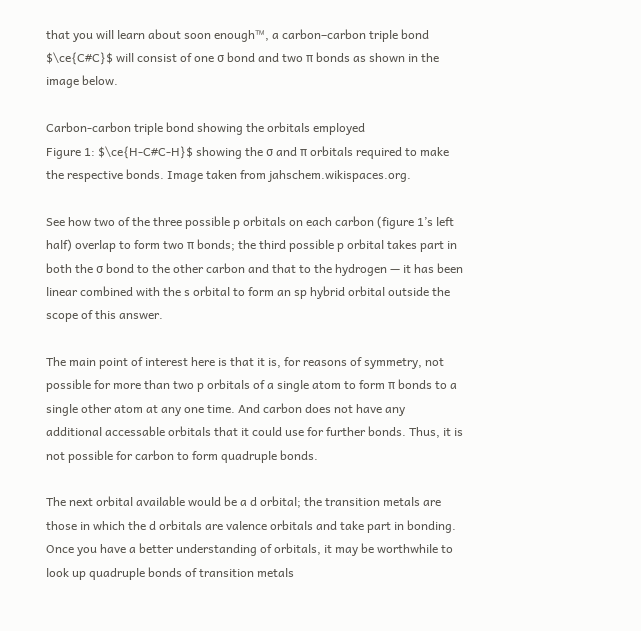that you will learn about soon enough™, a carbon–carbon triple bond $\ce{C#C}$ will consist of one σ bond and two π bonds as shown in the image below.

Carbon-carbon triple bond showing the orbitals employed
Figure 1: $\ce{H-C#C-H}$ showing the σ and π orbitals required to make the respective bonds. Image taken from jahschem.wikispaces.org.

See how two of the three possible p orbitals on each carbon (figure 1’s left half) overlap to form two π bonds; the third possible p orbital takes part in both the σ bond to the other carbon and that to the hydrogen — it has been linear combined with the s orbital to form an sp hybrid orbital outside the scope of this answer.

The main point of interest here is that it is, for reasons of symmetry, not possible for more than two p orbitals of a single atom to form π bonds to a single other atom at any one time. And carbon does not have any additional accessable orbitals that it could use for further bonds. Thus, it is not possible for carbon to form quadruple bonds.

The next orbital available would be a d orbital; the transition metals are those in which the d orbitals are valence orbitals and take part in bonding. Once you have a better understanding of orbitals, it may be worthwhile to look up quadruple bonds of transition metals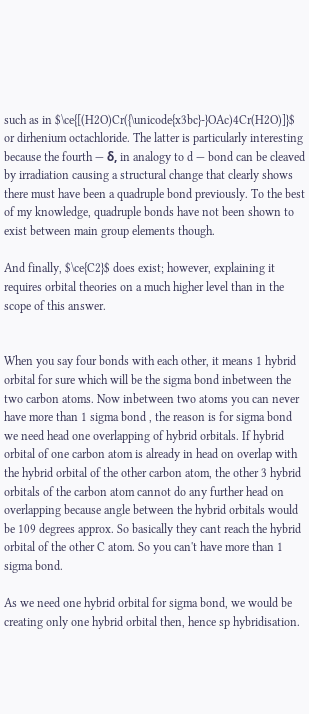such as in $\ce{[(H2O)Cr({\unicode{x3bc}-}OAc)4Cr(H2O)]}$ or dirhenium octachloride. The latter is particularly interesting because the fourth — δ, in analogy to d — bond can be cleaved by irradiation causing a structural change that clearly shows there must have been a quadruple bond previously. To the best of my knowledge, quadruple bonds have not been shown to exist between main group elements though.

And finally, $\ce{C2}$ does exist; however, explaining it requires orbital theories on a much higher level than in the scope of this answer.


When you say four bonds with each other, it means 1 hybrid orbital for sure which will be the sigma bond inbetween the two carbon atoms. Now inbetween two atoms you can never have more than 1 sigma bond , the reason is for sigma bond we need head one overlapping of hybrid orbitals. If hybrid orbital of one carbon atom is already in head on overlap with the hybrid orbital of the other carbon atom, the other 3 hybrid orbitals of the carbon atom cannot do any further head on overlapping because angle between the hybrid orbitals would be 109 degrees approx. So basically they cant reach the hybrid orbital of the other C atom. So you can't have more than 1 sigma bond.

As we need one hybrid orbital for sigma bond, we would be creating only one hybrid orbital then, hence sp hybridisation.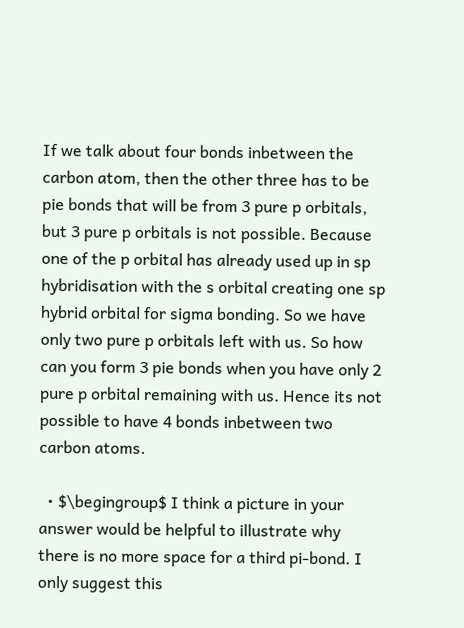If we talk about four bonds inbetween the carbon atom, then the other three has to be pie bonds that will be from 3 pure p orbitals, but 3 pure p orbitals is not possible. Because one of the p orbital has already used up in sp hybridisation with the s orbital creating one sp hybrid orbital for sigma bonding. So we have only two pure p orbitals left with us. So how can you form 3 pie bonds when you have only 2 pure p orbital remaining with us. Hence its not possible to have 4 bonds inbetween two carbon atoms.

  • $\begingroup$ I think a picture in your answer would be helpful to illustrate why there is no more space for a third pi-bond. I only suggest this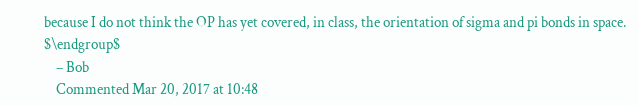because I do not think the OP has yet covered, in class, the orientation of sigma and pi bonds in space. $\endgroup$
    – Bob
    Commented Mar 20, 2017 at 10:48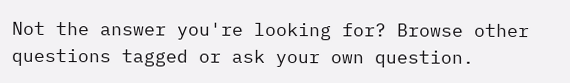Not the answer you're looking for? Browse other questions tagged or ask your own question.